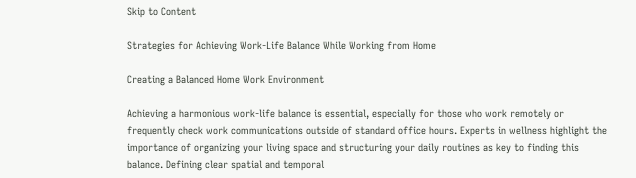Skip to Content

Strategies for Achieving Work-Life Balance While Working from Home

Creating a Balanced Home Work Environment

Achieving a harmonious work-life balance is essential, especially for those who work remotely or frequently check work communications outside of standard office hours. Experts in wellness highlight the importance of organizing your living space and structuring your daily routines as key to finding this balance. Defining clear spatial and temporal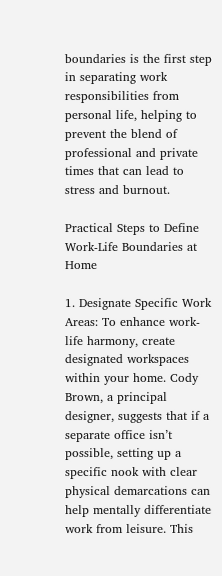boundaries is the first step in separating work responsibilities from personal life, helping to prevent the blend of professional and private times that can lead to stress and burnout.

Practical Steps to Define Work-Life Boundaries at Home

1. Designate Specific Work Areas: To enhance work-life harmony, create designated workspaces within your home. Cody Brown, a principal designer, suggests that if a separate office isn’t possible, setting up a specific nook with clear physical demarcations can help mentally differentiate work from leisure. This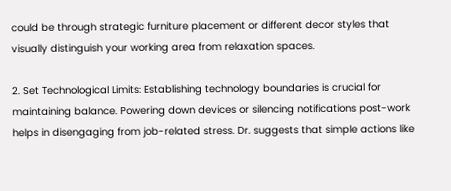could be through strategic furniture placement or different decor styles that visually distinguish your working area from relaxation spaces.

2. Set Technological Limits: Establishing technology boundaries is crucial for maintaining balance. Powering down devices or silencing notifications post-work helps in disengaging from job-related stress. Dr. suggests that simple actions like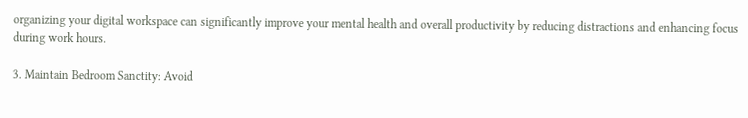organizing your digital workspace can significantly improve your mental health and overall productivity by reducing distractions and enhancing focus during work hours.

3. Maintain Bedroom Sanctity: Avoid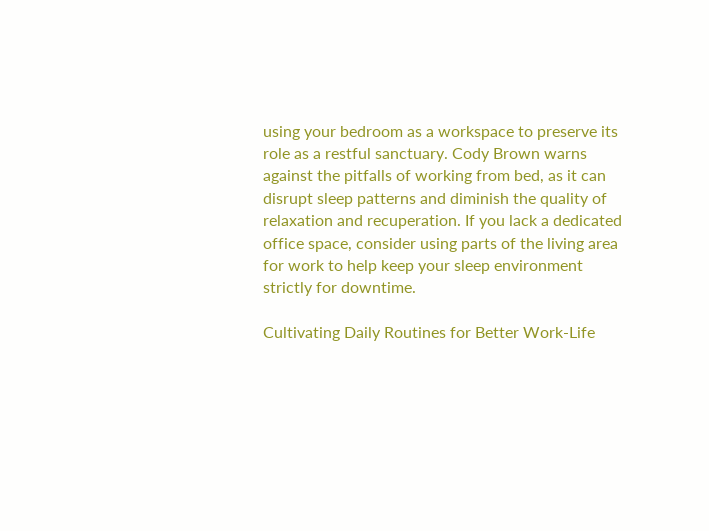using your bedroom as a workspace to preserve its role as a restful sanctuary. Cody Brown warns against the pitfalls of working from bed, as it can disrupt sleep patterns and diminish the quality of relaxation and recuperation. If you lack a dedicated office space, consider using parts of the living area for work to help keep your sleep environment strictly for downtime.

Cultivating Daily Routines for Better Work-Life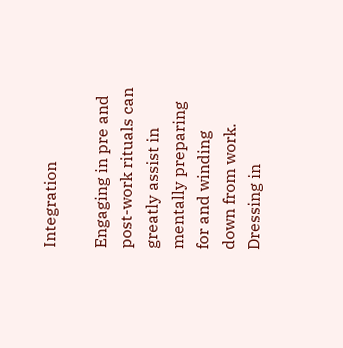Integration

Engaging in pre and post-work rituals can greatly assist in mentally preparing for and winding down from work. Dressing in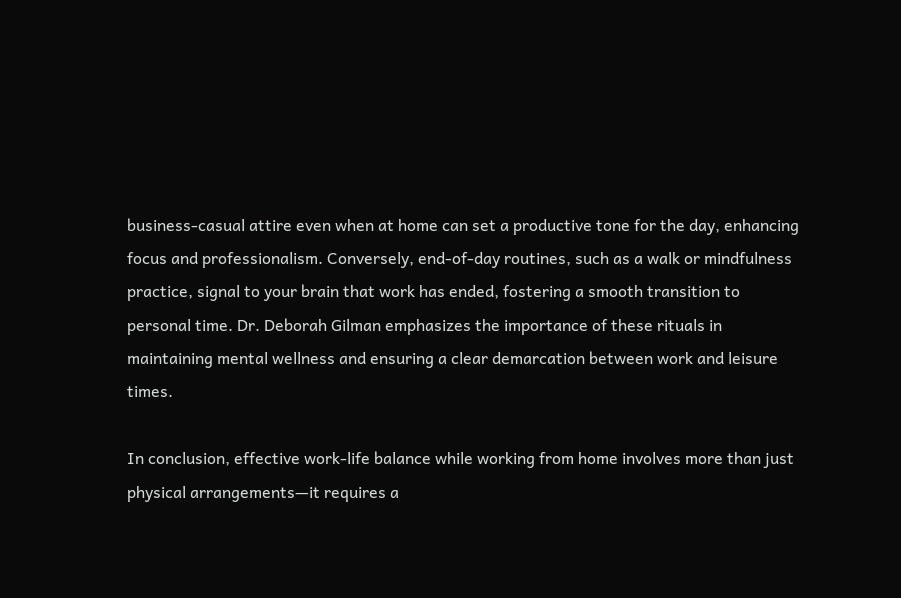business-casual attire even when at home can set a productive tone for the day, enhancing focus and professionalism. Conversely, end-of-day routines, such as a walk or mindfulness practice, signal to your brain that work has ended, fostering a smooth transition to personal time. Dr. Deborah Gilman emphasizes the importance of these rituals in maintaining mental wellness and ensuring a clear demarcation between work and leisure times.

In conclusion, effective work-life balance while working from home involves more than just physical arrangements—it requires a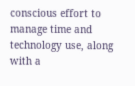conscious effort to manage time and technology use, along with a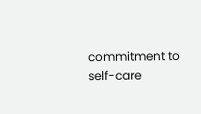commitment to self-care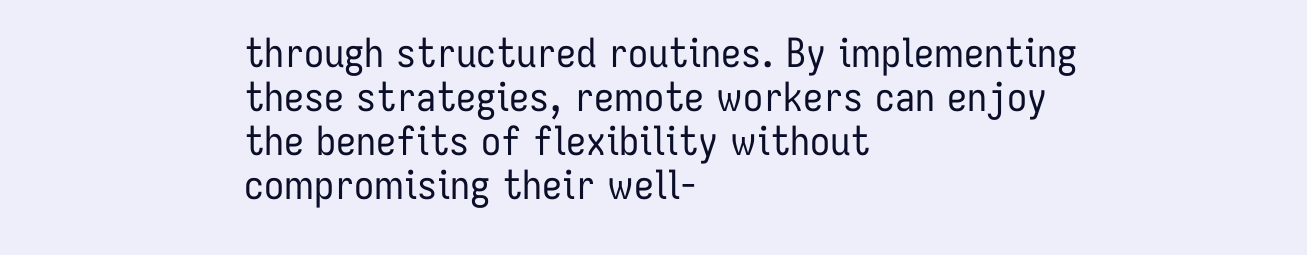through structured routines. By implementing these strategies, remote workers can enjoy the benefits of flexibility without compromising their well-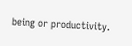being or productivity.